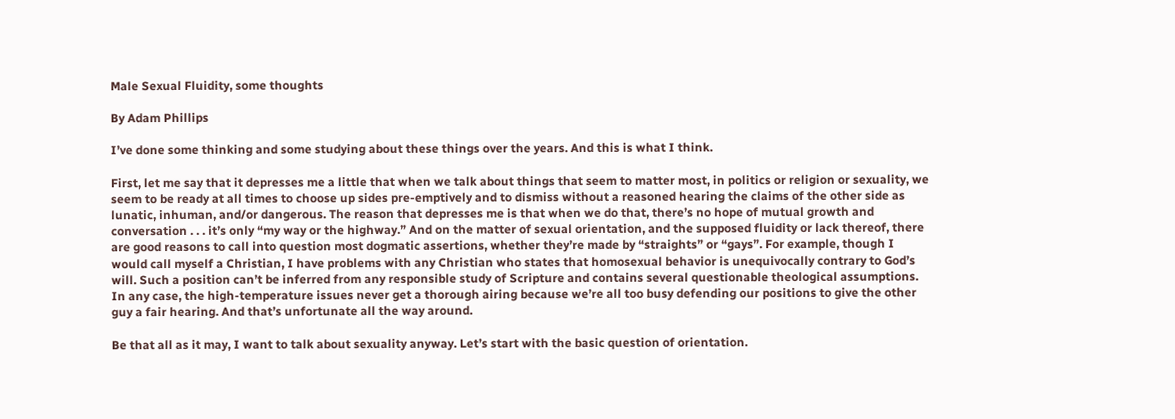Male Sexual Fluidity, some thoughts

By Adam Phillips

I’ve done some thinking and some studying about these things over the years. And this is what I think.

First, let me say that it depresses me a little that when we talk about things that seem to matter most, in politics or religion or sexuality, we seem to be ready at all times to choose up sides pre-emptively and to dismiss without a reasoned hearing the claims of the other side as lunatic, inhuman, and/or dangerous. The reason that depresses me is that when we do that, there’s no hope of mutual growth and conversation . . . it’s only “my way or the highway.” And on the matter of sexual orientation, and the supposed fluidity or lack thereof, there are good reasons to call into question most dogmatic assertions, whether they’re made by “straights” or “gays”. For example, though I would call myself a Christian, I have problems with any Christian who states that homosexual behavior is unequivocally contrary to God’s will. Such a position can’t be inferred from any responsible study of Scripture and contains several questionable theological assumptions. In any case, the high-temperature issues never get a thorough airing because we’re all too busy defending our positions to give the other guy a fair hearing. And that’s unfortunate all the way around.

Be that all as it may, I want to talk about sexuality anyway. Let’s start with the basic question of orientation.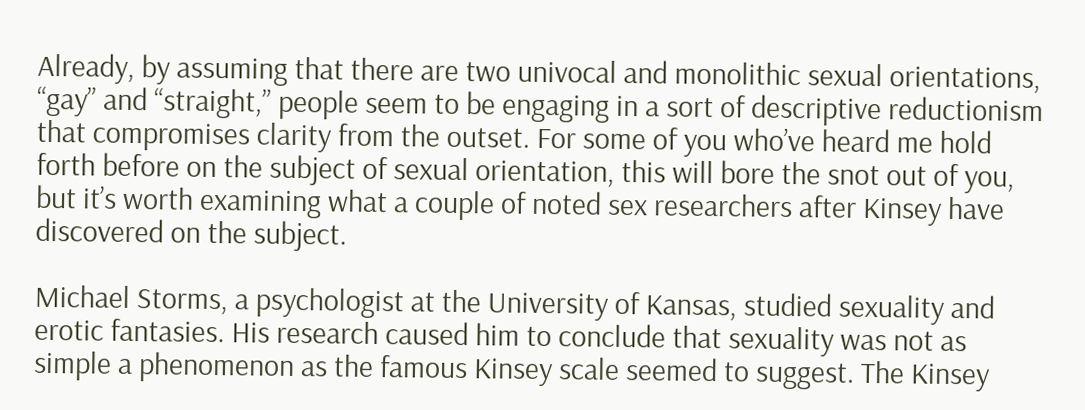Already, by assuming that there are two univocal and monolithic sexual orientations, “gay” and “straight,” people seem to be engaging in a sort of descriptive reductionism that compromises clarity from the outset. For some of you who’ve heard me hold forth before on the subject of sexual orientation, this will bore the snot out of you, but it’s worth examining what a couple of noted sex researchers after Kinsey have discovered on the subject.

Michael Storms, a psychologist at the University of Kansas, studied sexuality and erotic fantasies. His research caused him to conclude that sexuality was not as simple a phenomenon as the famous Kinsey scale seemed to suggest. The Kinsey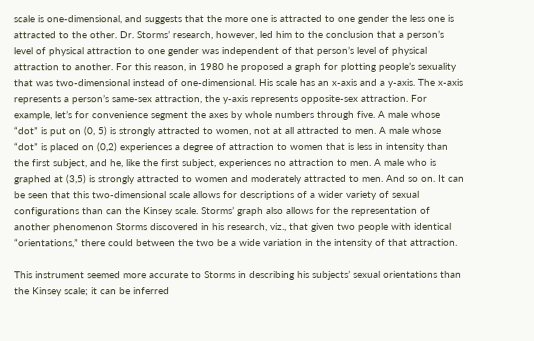scale is one-dimensional, and suggests that the more one is attracted to one gender the less one is attracted to the other. Dr. Storms’ research, however, led him to the conclusion that a person’s level of physical attraction to one gender was independent of that person’s level of physical attraction to another. For this reason, in 1980 he proposed a graph for plotting people’s sexuality that was two-dimensional instead of one-dimensional. His scale has an x-axis and a y-axis. The x-axis represents a person’s same-sex attraction, the y-axis represents opposite-sex attraction. For example, let’s for convenience segment the axes by whole numbers through five. A male whose “dot” is put on (0, 5) is strongly attracted to women, not at all attracted to men. A male whose “dot” is placed on (0,2) experiences a degree of attraction to women that is less in intensity than the first subject, and he, like the first subject, experiences no attraction to men. A male who is graphed at (3,5) is strongly attracted to women and moderately attracted to men. And so on. It can be seen that this two-dimensional scale allows for descriptions of a wider variety of sexual configurations than can the Kinsey scale. Storms’ graph also allows for the representation of another phenomenon Storms discovered in his research, viz., that given two people with identical “orientations,” there could between the two be a wide variation in the intensity of that attraction.

This instrument seemed more accurate to Storms in describing his subjects’ sexual orientations than the Kinsey scale; it can be inferred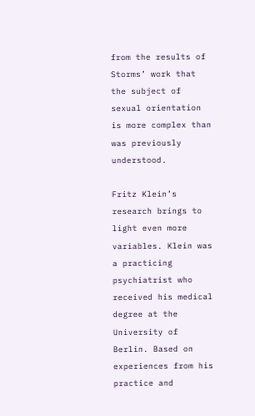from the results of Storms’ work that the subject of sexual orientation is more complex than was previously understood.

Fritz Klein’s research brings to light even more variables. Klein was a practicing psychiatrist who received his medical degree at the University of Berlin. Based on experiences from his practice and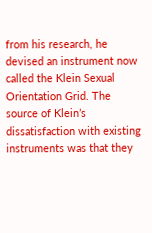from his research, he devised an instrument now called the Klein Sexual Orientation Grid. The source of Klein’s dissatisfaction with existing instruments was that they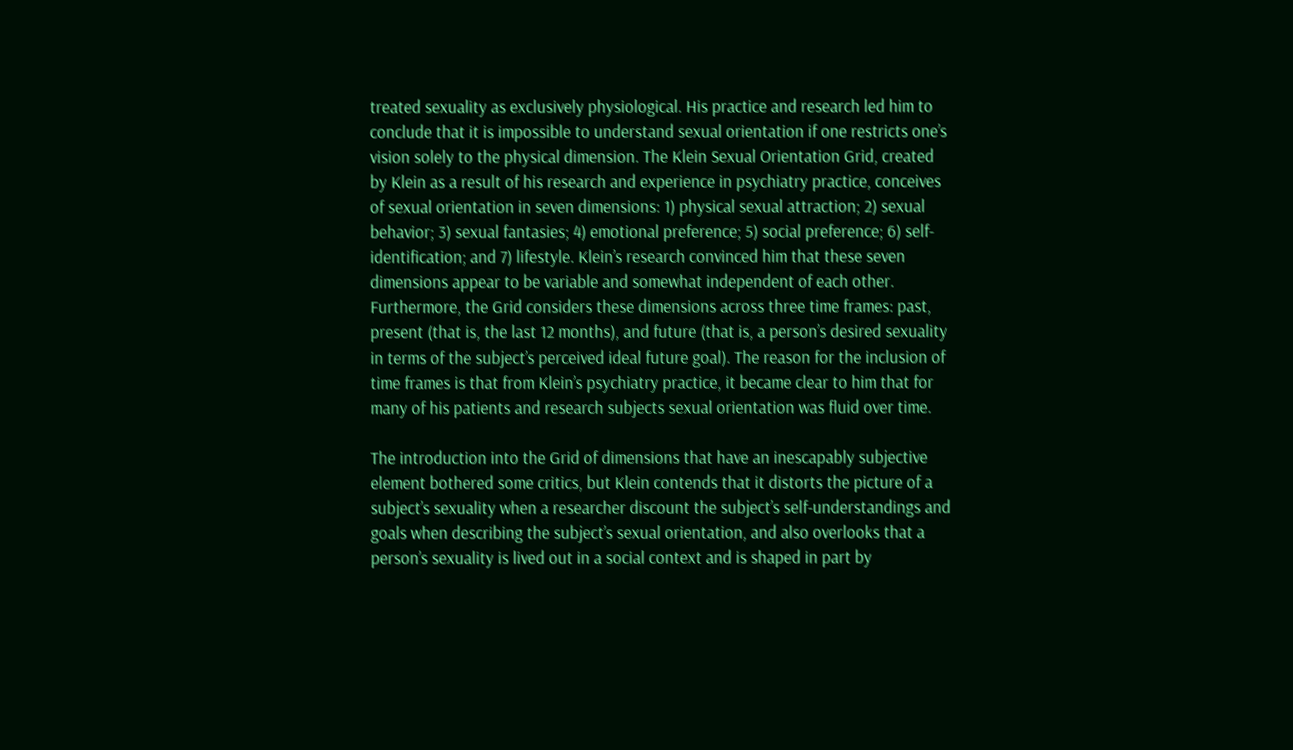treated sexuality as exclusively physiological. His practice and research led him to conclude that it is impossible to understand sexual orientation if one restricts one’s vision solely to the physical dimension. The Klein Sexual Orientation Grid, created by Klein as a result of his research and experience in psychiatry practice, conceives of sexual orientation in seven dimensions: 1) physical sexual attraction; 2) sexual behavior; 3) sexual fantasies; 4) emotional preference; 5) social preference; 6) self-identification; and 7) lifestyle. Klein’s research convinced him that these seven dimensions appear to be variable and somewhat independent of each other. Furthermore, the Grid considers these dimensions across three time frames: past, present (that is, the last 12 months), and future (that is, a person’s desired sexuality in terms of the subject’s perceived ideal future goal). The reason for the inclusion of time frames is that from Klein’s psychiatry practice, it became clear to him that for many of his patients and research subjects sexual orientation was fluid over time.

The introduction into the Grid of dimensions that have an inescapably subjective element bothered some critics, but Klein contends that it distorts the picture of a subject’s sexuality when a researcher discount the subject’s self-understandings and goals when describing the subject’s sexual orientation, and also overlooks that a person’s sexuality is lived out in a social context and is shaped in part by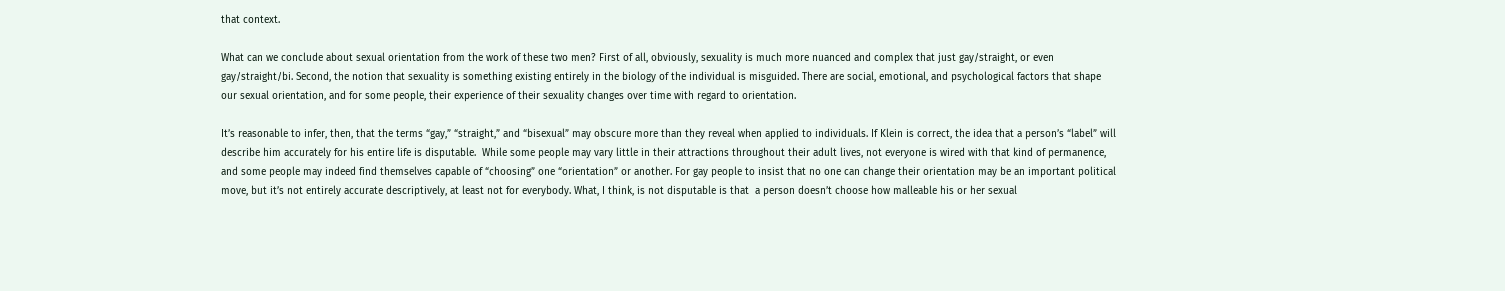that context.

What can we conclude about sexual orientation from the work of these two men? First of all, obviously, sexuality is much more nuanced and complex that just gay/straight, or even gay/straight/bi. Second, the notion that sexuality is something existing entirely in the biology of the individual is misguided. There are social, emotional, and psychological factors that shape our sexual orientation, and for some people, their experience of their sexuality changes over time with regard to orientation.

It’s reasonable to infer, then, that the terms “gay,” “straight,” and “bisexual” may obscure more than they reveal when applied to individuals. If Klein is correct, the idea that a person’s “label” will describe him accurately for his entire life is disputable.  While some people may vary little in their attractions throughout their adult lives, not everyone is wired with that kind of permanence, and some people may indeed find themselves capable of “choosing” one “orientation” or another. For gay people to insist that no one can change their orientation may be an important political move, but it’s not entirely accurate descriptively, at least not for everybody. What, I think, is not disputable is that  a person doesn’t choose how malleable his or her sexual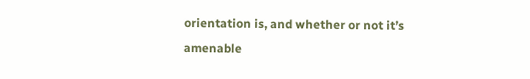orientation is, and whether or not it’s amenable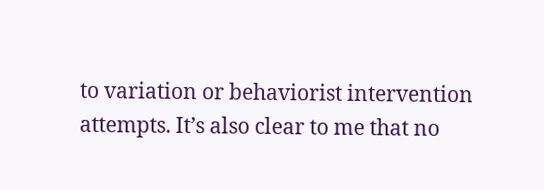to variation or behaviorist intervention attempts. It’s also clear to me that no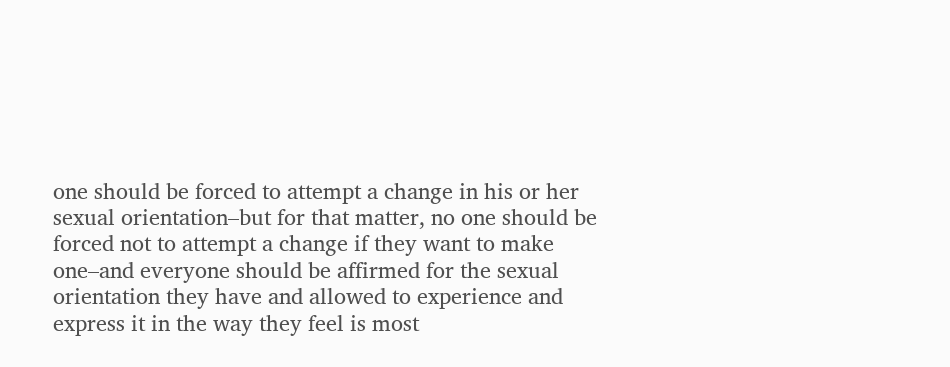one should be forced to attempt a change in his or her sexual orientation–but for that matter, no one should be forced not to attempt a change if they want to make one–and everyone should be affirmed for the sexual orientation they have and allowed to experience and express it in the way they feel is most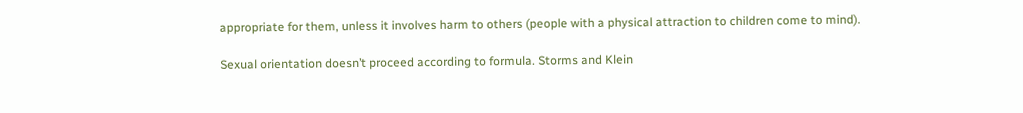appropriate for them, unless it involves harm to others (people with a physical attraction to children come to mind).

Sexual orientation doesn’t proceed according to formula. Storms and Klein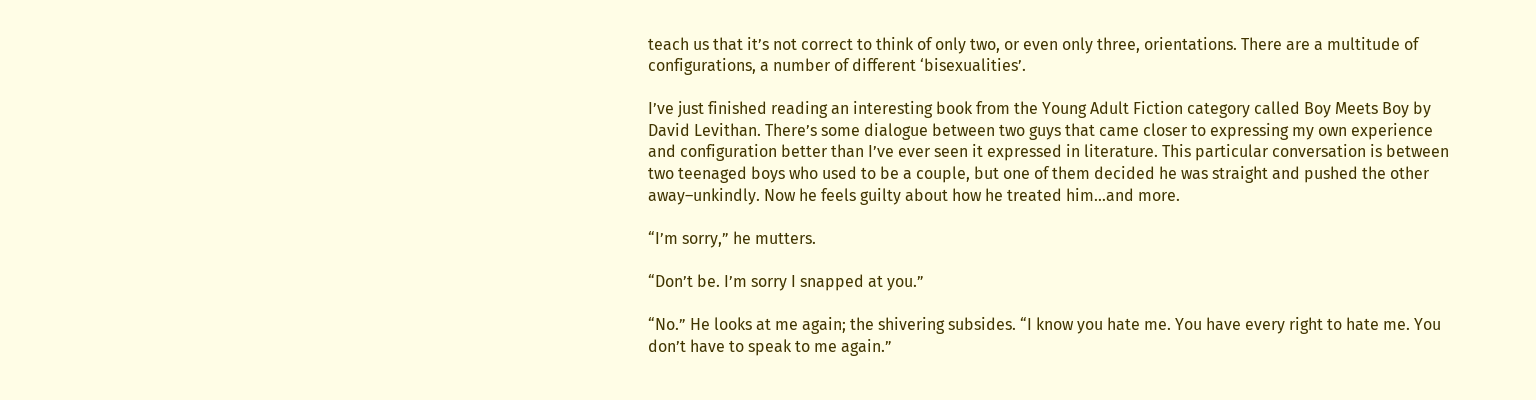teach us that it’s not correct to think of only two, or even only three, orientations. There are a multitude of configurations, a number of different ‘bisexualities’.

I’ve just finished reading an interesting book from the Young Adult Fiction category called Boy Meets Boy by David Levithan. There’s some dialogue between two guys that came closer to expressing my own experience and configuration better than I’ve ever seen it expressed in literature. This particular conversation is between two teenaged boys who used to be a couple, but one of them decided he was straight and pushed the other away–unkindly. Now he feels guilty about how he treated him…and more.

“I’m sorry,” he mutters.

“Don’t be. I’m sorry I snapped at you.”

“No.” He looks at me again; the shivering subsides. “I know you hate me. You have every right to hate me. You don’t have to speak to me again.”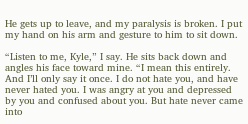He gets up to leave, and my paralysis is broken. I put my hand on his arm and gesture to him to sit down.

“Listen to me, Kyle,” I say. He sits back down and angles his face toward mine. “I mean this entirely. And I’ll only say it once. I do not hate you, and have never hated you. I was angry at you and depressed by you and confused about you. But hate never came into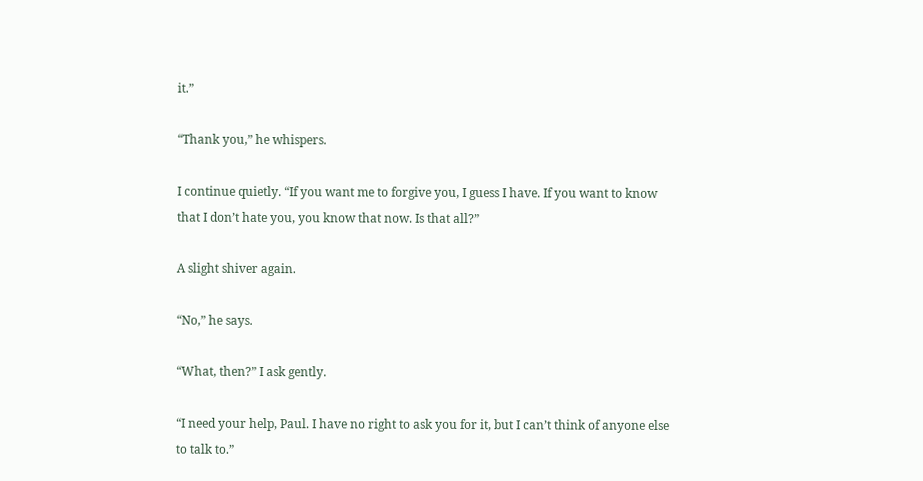it.”

“Thank you,” he whispers.

I continue quietly. “If you want me to forgive you, I guess I have. If you want to know that I don’t hate you, you know that now. Is that all?”

A slight shiver again.

“No,” he says.

“What, then?” I ask gently.

“I need your help, Paul. I have no right to ask you for it, but I can’t think of anyone else to talk to.”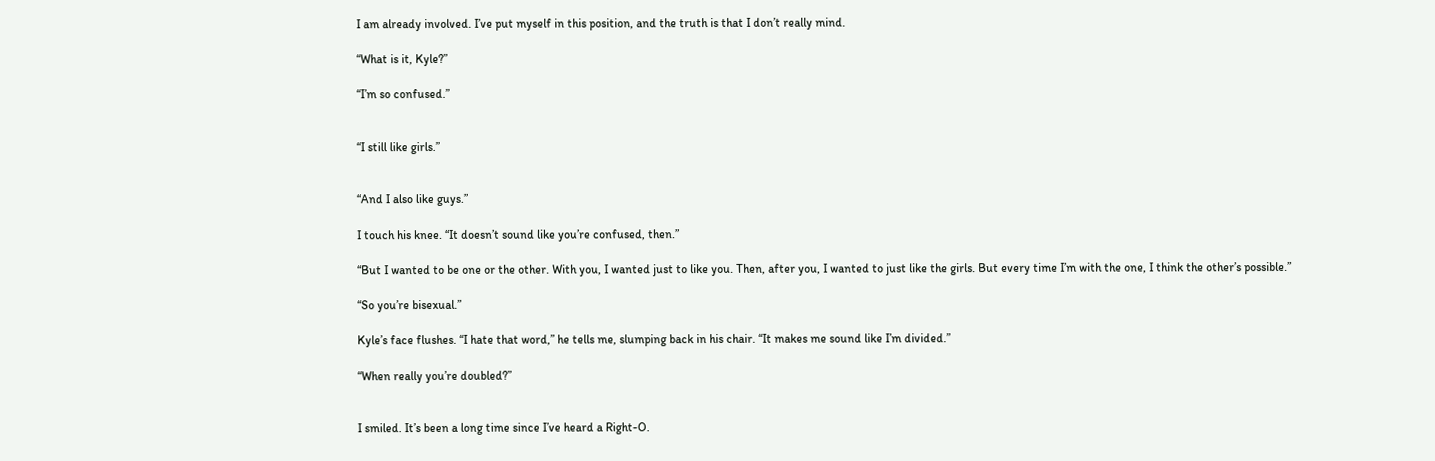I am already involved. I’ve put myself in this position, and the truth is that I don’t really mind.

“What is it, Kyle?”

“I’m so confused.”


“I still like girls.”


“And I also like guys.”

I touch his knee. “It doesn’t sound like you’re confused, then.”

“But I wanted to be one or the other. With you, I wanted just to like you. Then, after you, I wanted to just like the girls. But every time I’m with the one, I think the other’s possible.”

“So you’re bisexual.”

Kyle’s face flushes. “I hate that word,” he tells me, slumping back in his chair. “It makes me sound like I’m divided.”

“When really you’re doubled?”


I smiled. It’s been a long time since I’ve heard a Right-O.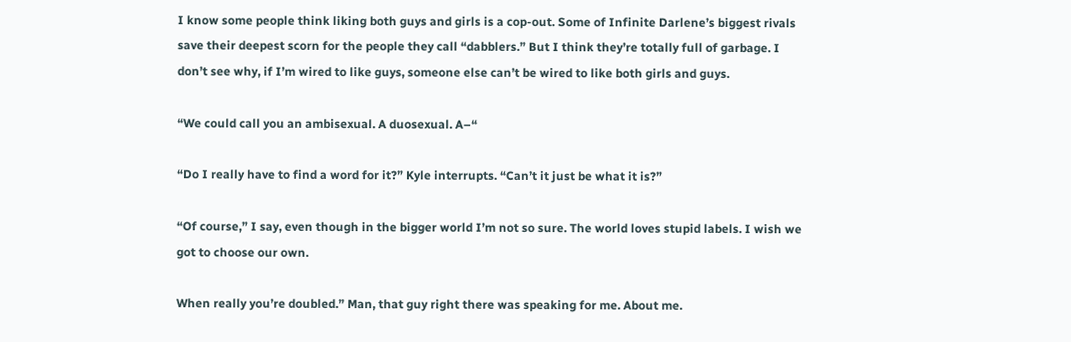I know some people think liking both guys and girls is a cop-out. Some of Infinite Darlene’s biggest rivals save their deepest scorn for the people they call “dabblers.” But I think they’re totally full of garbage. I don’t see why, if I’m wired to like guys, someone else can’t be wired to like both girls and guys.

“We could call you an ambisexual. A duosexual. A–“

“Do I really have to find a word for it?” Kyle interrupts. “Can’t it just be what it is?”

“Of course,” I say, even though in the bigger world I’m not so sure. The world loves stupid labels. I wish we got to choose our own.

When really you’re doubled.” Man, that guy right there was speaking for me. About me.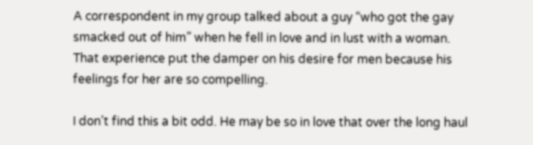A correspondent in my group talked about a guy “who got the gay smacked out of him” when he fell in love and in lust with a woman. That experience put the damper on his desire for men because his feelings for her are so compelling.

I don’t find this a bit odd. He may be so in love that over the long haul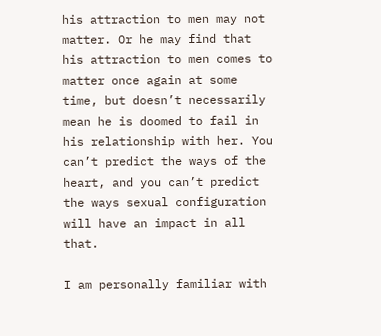his attraction to men may not matter. Or he may find that his attraction to men comes to matter once again at some time, but doesn’t necessarily mean he is doomed to fail in his relationship with her. You can’t predict the ways of the heart, and you can’t predict the ways sexual configuration will have an impact in all that.

I am personally familiar with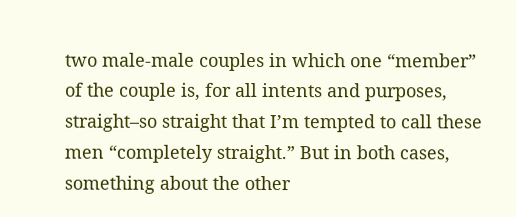two male-male couples in which one “member” of the couple is, for all intents and purposes, straight–so straight that I’m tempted to call these men “completely straight.” But in both cases, something about the other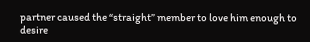partner caused the “straight” member to love him enough to desire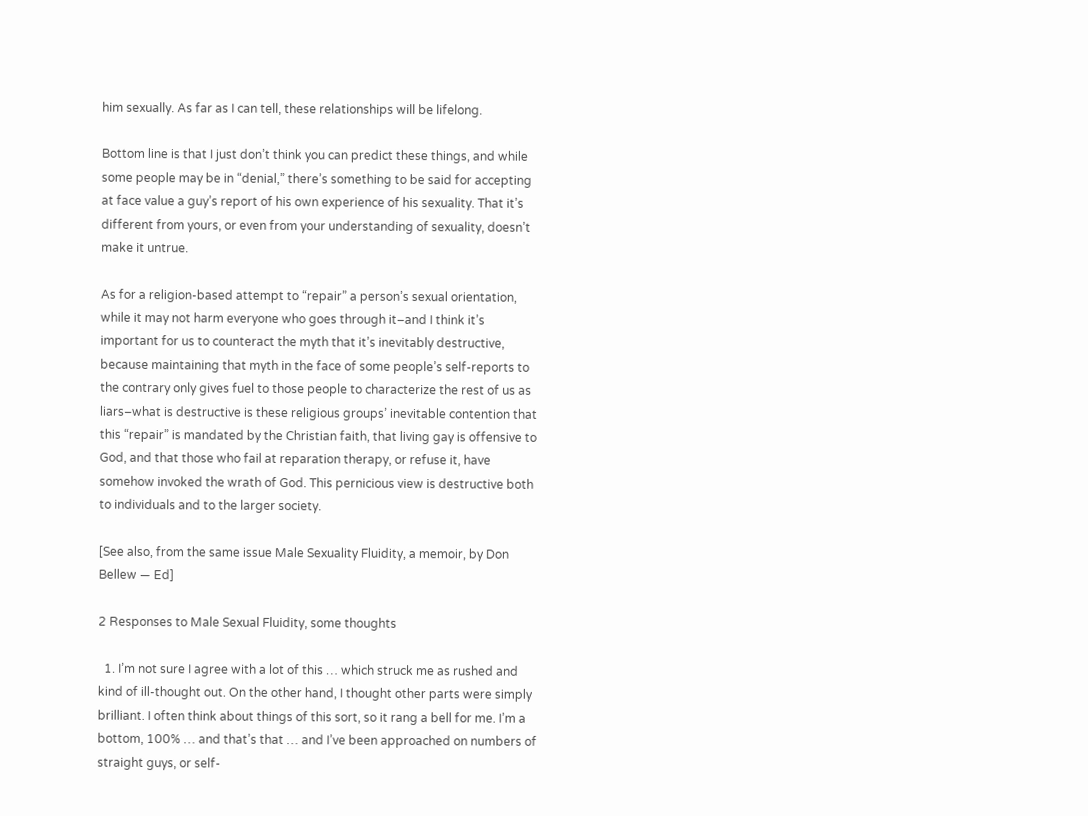him sexually. As far as I can tell, these relationships will be lifelong.

Bottom line is that I just don’t think you can predict these things, and while some people may be in “denial,” there’s something to be said for accepting at face value a guy’s report of his own experience of his sexuality. That it’s different from yours, or even from your understanding of sexuality, doesn’t make it untrue.

As for a religion-based attempt to “repair” a person’s sexual orientation, while it may not harm everyone who goes through it–and I think it’s important for us to counteract the myth that it’s inevitably destructive, because maintaining that myth in the face of some people’s self-reports to the contrary only gives fuel to those people to characterize the rest of us as liars–what is destructive is these religious groups’ inevitable contention that this “repair” is mandated by the Christian faith, that living gay is offensive to God, and that those who fail at reparation therapy, or refuse it, have somehow invoked the wrath of God. This pernicious view is destructive both to individuals and to the larger society.

[See also, from the same issue Male Sexuality Fluidity, a memoir, by Don Bellew — Ed]

2 Responses to Male Sexual Fluidity, some thoughts

  1. I’m not sure I agree with a lot of this … which struck me as rushed and kind of ill-thought out. On the other hand, I thought other parts were simply brilliant. I often think about things of this sort, so it rang a bell for me. I’m a bottom, 100% … and that’s that … and I’ve been approached on numbers of straight guys, or self-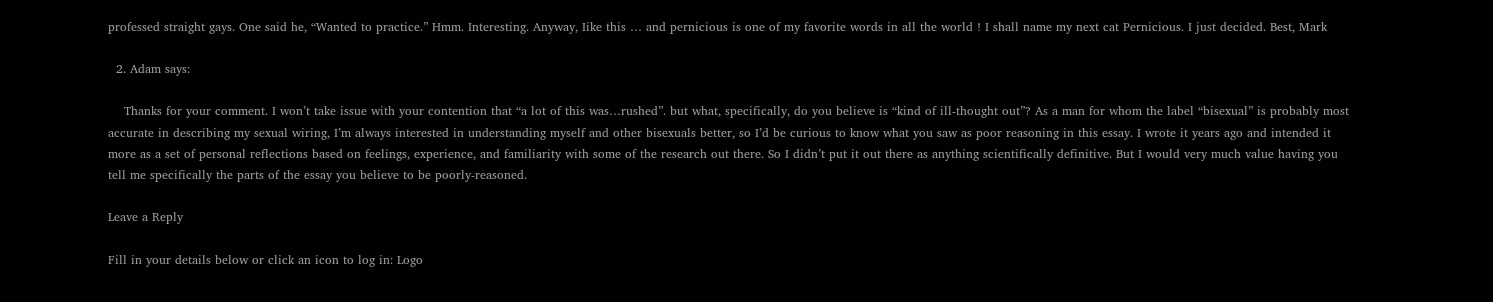professed straight gays. One said he, “Wanted to practice.” Hmm. Interesting. Anyway, Iike this … and pernicious is one of my favorite words in all the world ! I shall name my next cat Pernicious. I just decided. Best, Mark

  2. Adam says:

    Thanks for your comment. I won’t take issue with your contention that “a lot of this was…rushed”. but what, specifically, do you believe is “kind of ill-thought out”? As a man for whom the label “bisexual” is probably most accurate in describing my sexual wiring, I’m always interested in understanding myself and other bisexuals better, so I’d be curious to know what you saw as poor reasoning in this essay. I wrote it years ago and intended it more as a set of personal reflections based on feelings, experience, and familiarity with some of the research out there. So I didn’t put it out there as anything scientifically definitive. But I would very much value having you tell me specifically the parts of the essay you believe to be poorly-reasoned.

Leave a Reply

Fill in your details below or click an icon to log in: Logo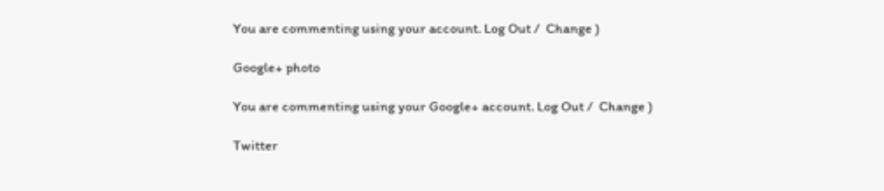You are commenting using your account. Log Out /  Change )

Google+ photo

You are commenting using your Google+ account. Log Out /  Change )

Twitter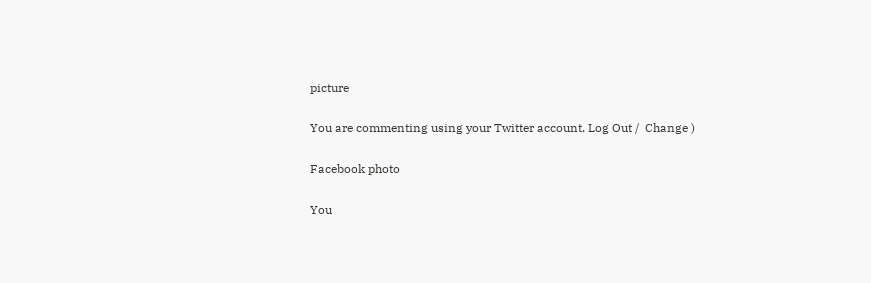picture

You are commenting using your Twitter account. Log Out /  Change )

Facebook photo

You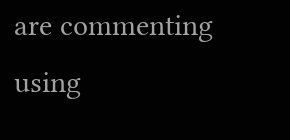are commenting using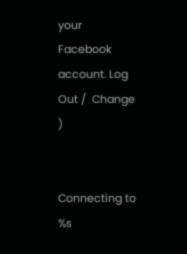your Facebook account. Log Out /  Change )


Connecting to %s